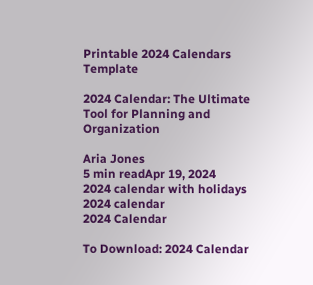Printable 2024 Calendars Template

2024 Calendar: The Ultimate Tool for Planning and Organization

Aria Jones
5 min readApr 19, 2024
2024 calendar with holidays
2024 calendar
2024 Calendar

To Download: 2024 Calendar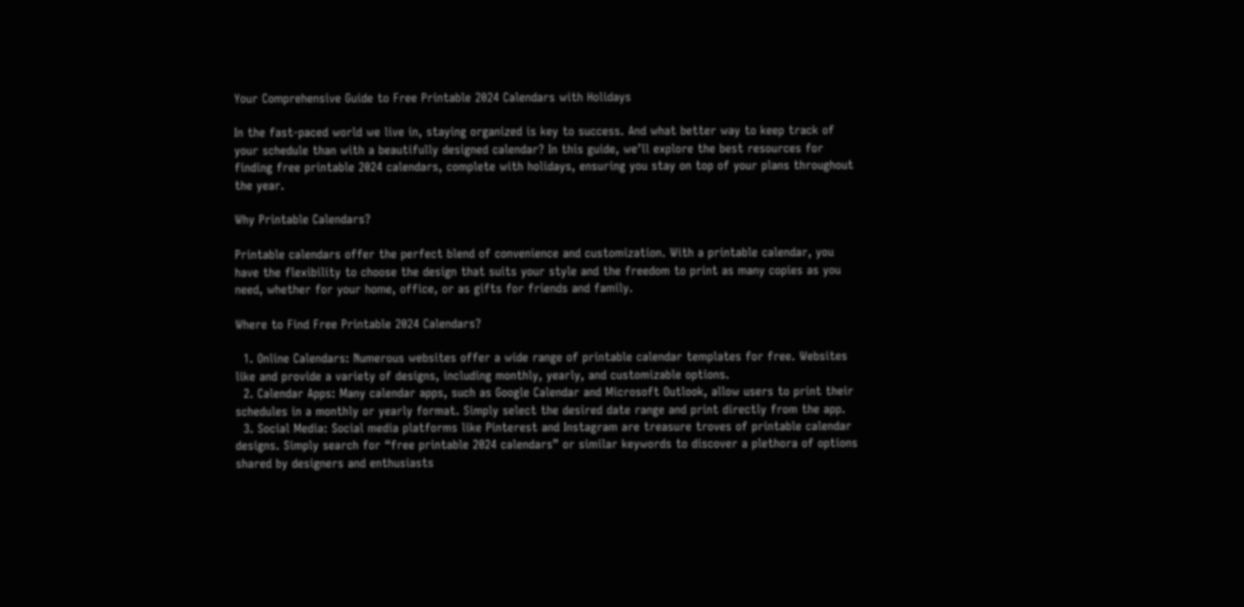Your Comprehensive Guide to Free Printable 2024 Calendars with Holidays

In the fast-paced world we live in, staying organized is key to success. And what better way to keep track of your schedule than with a beautifully designed calendar? In this guide, we’ll explore the best resources for finding free printable 2024 calendars, complete with holidays, ensuring you stay on top of your plans throughout the year.

Why Printable Calendars?

Printable calendars offer the perfect blend of convenience and customization. With a printable calendar, you have the flexibility to choose the design that suits your style and the freedom to print as many copies as you need, whether for your home, office, or as gifts for friends and family.

Where to Find Free Printable 2024 Calendars?

  1. Online Calendars: Numerous websites offer a wide range of printable calendar templates for free. Websites like and provide a variety of designs, including monthly, yearly, and customizable options.
  2. Calendar Apps: Many calendar apps, such as Google Calendar and Microsoft Outlook, allow users to print their schedules in a monthly or yearly format. Simply select the desired date range and print directly from the app.
  3. Social Media: Social media platforms like Pinterest and Instagram are treasure troves of printable calendar designs. Simply search for “free printable 2024 calendars” or similar keywords to discover a plethora of options shared by designers and enthusiasts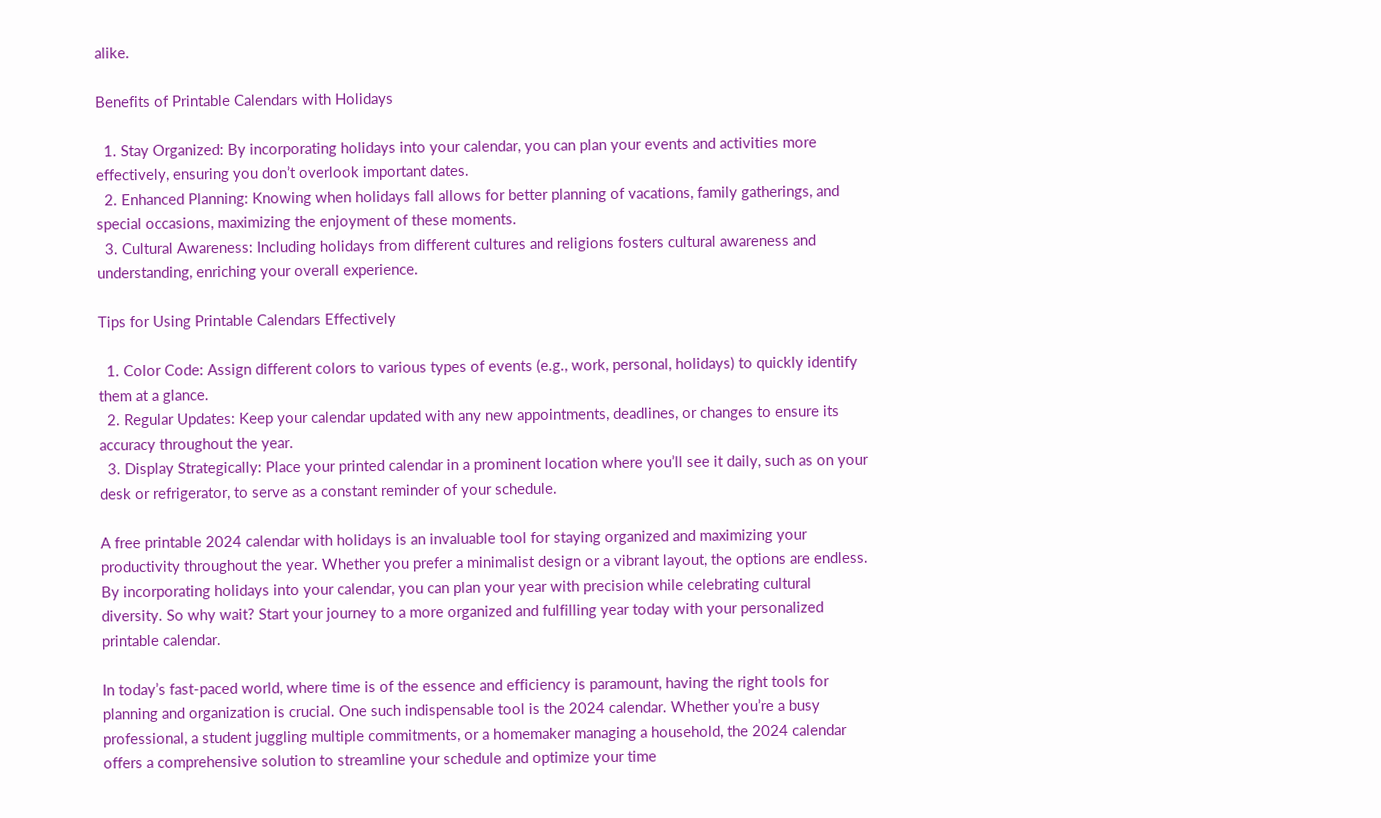alike.

Benefits of Printable Calendars with Holidays

  1. Stay Organized: By incorporating holidays into your calendar, you can plan your events and activities more effectively, ensuring you don’t overlook important dates.
  2. Enhanced Planning: Knowing when holidays fall allows for better planning of vacations, family gatherings, and special occasions, maximizing the enjoyment of these moments.
  3. Cultural Awareness: Including holidays from different cultures and religions fosters cultural awareness and understanding, enriching your overall experience.

Tips for Using Printable Calendars Effectively

  1. Color Code: Assign different colors to various types of events (e.g., work, personal, holidays) to quickly identify them at a glance.
  2. Regular Updates: Keep your calendar updated with any new appointments, deadlines, or changes to ensure its accuracy throughout the year.
  3. Display Strategically: Place your printed calendar in a prominent location where you’ll see it daily, such as on your desk or refrigerator, to serve as a constant reminder of your schedule.

A free printable 2024 calendar with holidays is an invaluable tool for staying organized and maximizing your productivity throughout the year. Whether you prefer a minimalist design or a vibrant layout, the options are endless. By incorporating holidays into your calendar, you can plan your year with precision while celebrating cultural diversity. So why wait? Start your journey to a more organized and fulfilling year today with your personalized printable calendar.

In today’s fast-paced world, where time is of the essence and efficiency is paramount, having the right tools for planning and organization is crucial. One such indispensable tool is the 2024 calendar. Whether you’re a busy professional, a student juggling multiple commitments, or a homemaker managing a household, the 2024 calendar offers a comprehensive solution to streamline your schedule and optimize your time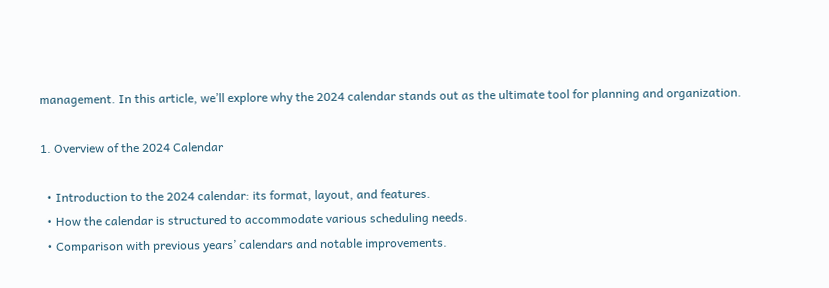management. In this article, we’ll explore why the 2024 calendar stands out as the ultimate tool for planning and organization.

1. Overview of the 2024 Calendar

  • Introduction to the 2024 calendar: its format, layout, and features.
  • How the calendar is structured to accommodate various scheduling needs.
  • Comparison with previous years’ calendars and notable improvements.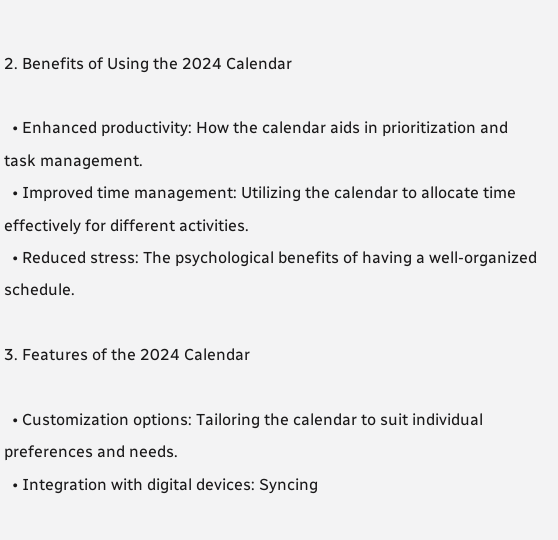2. Benefits of Using the 2024 Calendar

  • Enhanced productivity: How the calendar aids in prioritization and task management.
  • Improved time management: Utilizing the calendar to allocate time effectively for different activities.
  • Reduced stress: The psychological benefits of having a well-organized schedule.

3. Features of the 2024 Calendar

  • Customization options: Tailoring the calendar to suit individual preferences and needs.
  • Integration with digital devices: Syncing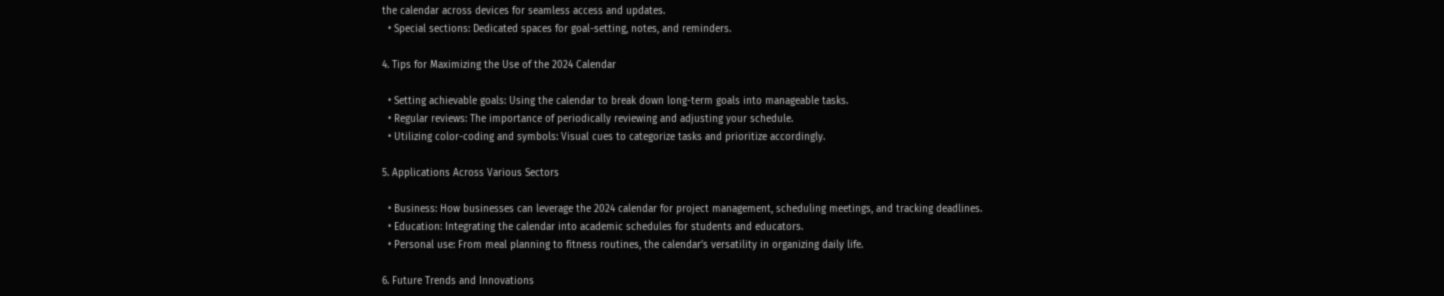the calendar across devices for seamless access and updates.
  • Special sections: Dedicated spaces for goal-setting, notes, and reminders.

4. Tips for Maximizing the Use of the 2024 Calendar

  • Setting achievable goals: Using the calendar to break down long-term goals into manageable tasks.
  • Regular reviews: The importance of periodically reviewing and adjusting your schedule.
  • Utilizing color-coding and symbols: Visual cues to categorize tasks and prioritize accordingly.

5. Applications Across Various Sectors

  • Business: How businesses can leverage the 2024 calendar for project management, scheduling meetings, and tracking deadlines.
  • Education: Integrating the calendar into academic schedules for students and educators.
  • Personal use: From meal planning to fitness routines, the calendar’s versatility in organizing daily life.

6. Future Trends and Innovations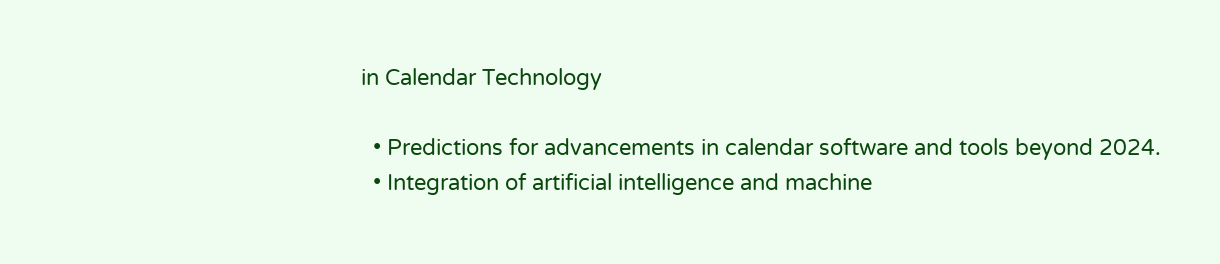in Calendar Technology

  • Predictions for advancements in calendar software and tools beyond 2024.
  • Integration of artificial intelligence and machine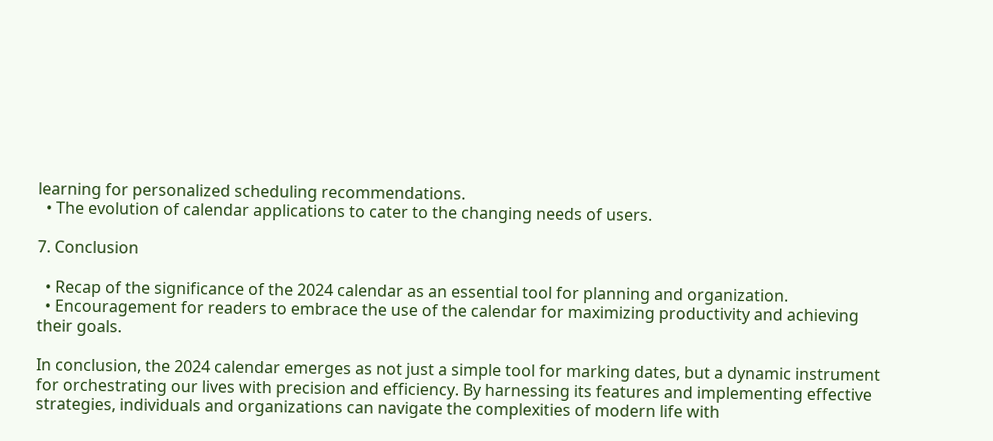learning for personalized scheduling recommendations.
  • The evolution of calendar applications to cater to the changing needs of users.

7. Conclusion

  • Recap of the significance of the 2024 calendar as an essential tool for planning and organization.
  • Encouragement for readers to embrace the use of the calendar for maximizing productivity and achieving their goals.

In conclusion, the 2024 calendar emerges as not just a simple tool for marking dates, but a dynamic instrument for orchestrating our lives with precision and efficiency. By harnessing its features and implementing effective strategies, individuals and organizations can navigate the complexities of modern life with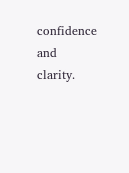confidence and clarity.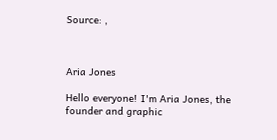Source: ,



Aria Jones

Hello everyone! I'm Aria Jones, the founder and graphic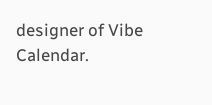designer of Vibe Calendar.